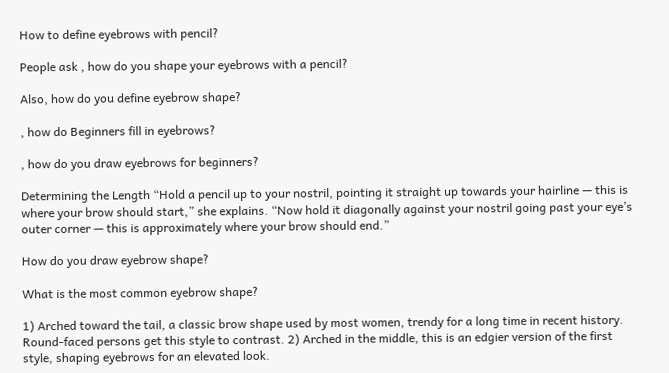How to define eyebrows with pencil?

People ask , how do you shape your eyebrows with a pencil?

Also, how do you define eyebrow shape?

, how do Beginners fill in eyebrows?

, how do you draw eyebrows for beginners?

Determining the Length “Hold a pencil up to your nostril, pointing it straight up towards your hairline — this is where your brow should start,” she explains. “Now hold it diagonally against your nostril going past your eye’s outer corner — this is approximately where your brow should end.”

How do you draw eyebrow shape?

What is the most common eyebrow shape?

1) Arched toward the tail, a classic brow shape used by most women, trendy for a long time in recent history. Round-faced persons get this style to contrast. 2) Arched in the middle, this is an edgier version of the first style, shaping eyebrows for an elevated look.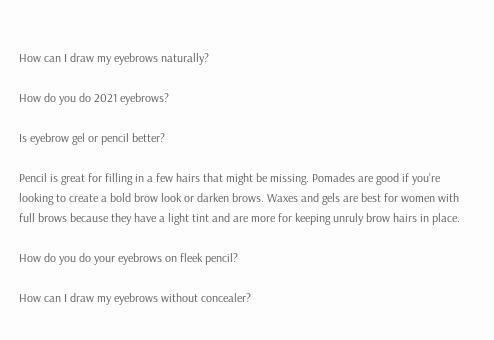How can I draw my eyebrows naturally?

How do you do 2021 eyebrows?

Is eyebrow gel or pencil better?

Pencil is great for filling in a few hairs that might be missing. Pomades are good if you’re looking to create a bold brow look or darken brows. Waxes and gels are best for women with full brows because they have a light tint and are more for keeping unruly brow hairs in place.

How do you do your eyebrows on fleek pencil?

How can I draw my eyebrows without concealer?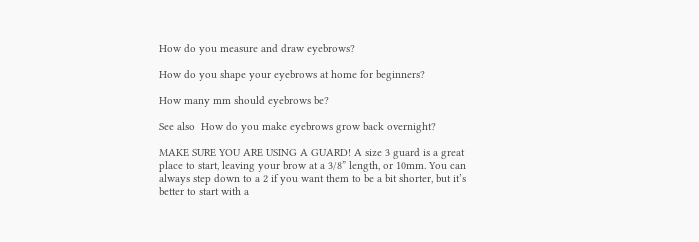How do you measure and draw eyebrows?

How do you shape your eyebrows at home for beginners?

How many mm should eyebrows be?

See also  How do you make eyebrows grow back overnight?

MAKE SURE YOU ARE USING A GUARD! A size 3 guard is a great place to start, leaving your brow at a 3/8” length, or 10mm. You can always step down to a 2 if you want them to be a bit shorter, but it’s better to start with a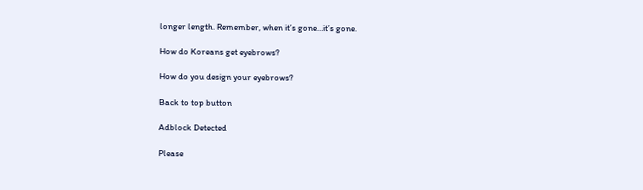longer length. Remember, when it’s gone…it’s gone.

How do Koreans get eyebrows?

How do you design your eyebrows?

Back to top button

Adblock Detected

Please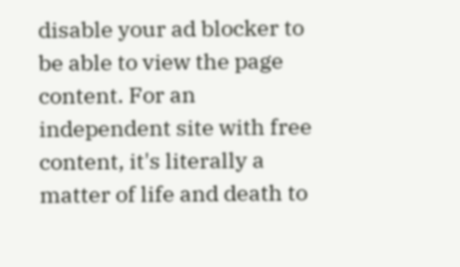disable your ad blocker to be able to view the page content. For an independent site with free content, it's literally a matter of life and death to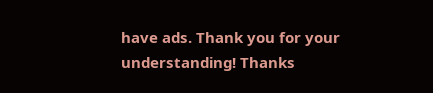have ads. Thank you for your understanding! Thanks